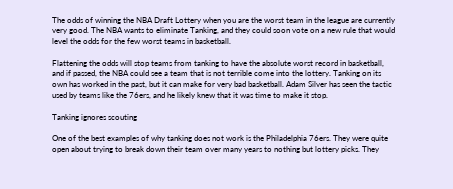The odds of winning the NBA Draft Lottery when you are the worst team in the league are currently very good. The NBA wants to eliminate Tanking, and they could soon vote on a new rule that would level the odds for the few worst teams in basketball.

Flattening the odds will stop teams from tanking to have the absolute worst record in basketball, and if passed, the NBA could see a team that is not terrible come into the lottery. Tanking on its own has worked in the past, but it can make for very bad basketball. Adam Silver has seen the tactic used by teams like the 76ers, and he likely knew that it was time to make it stop.

Tanking ignores scouting

One of the best examples of why tanking does not work is the Philadelphia 76ers. They were quite open about trying to break down their team over many years to nothing but lottery picks. They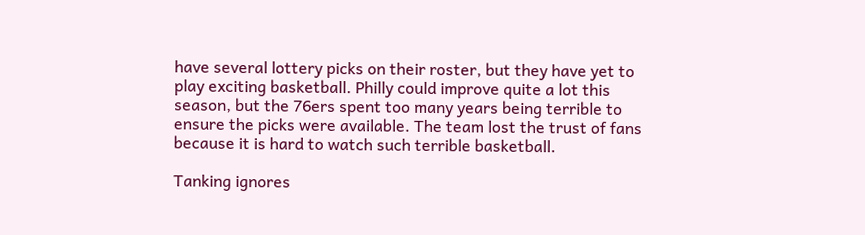have several lottery picks on their roster, but they have yet to play exciting basketball. Philly could improve quite a lot this season, but the 76ers spent too many years being terrible to ensure the picks were available. The team lost the trust of fans because it is hard to watch such terrible basketball.

Tanking ignores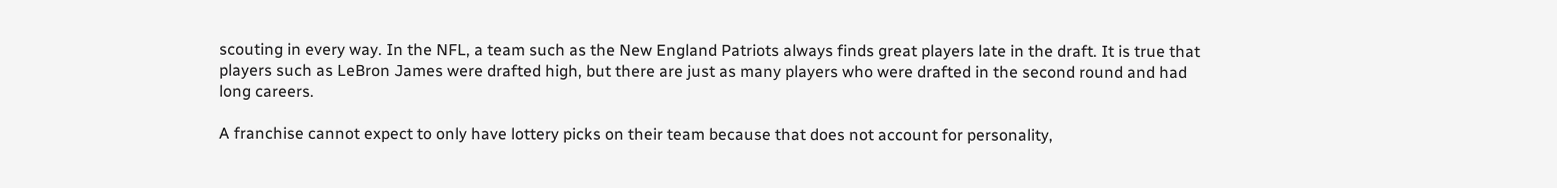scouting in every way. In the NFL, a team such as the New England Patriots always finds great players late in the draft. It is true that players such as LeBron James were drafted high, but there are just as many players who were drafted in the second round and had long careers.

A franchise cannot expect to only have lottery picks on their team because that does not account for personality,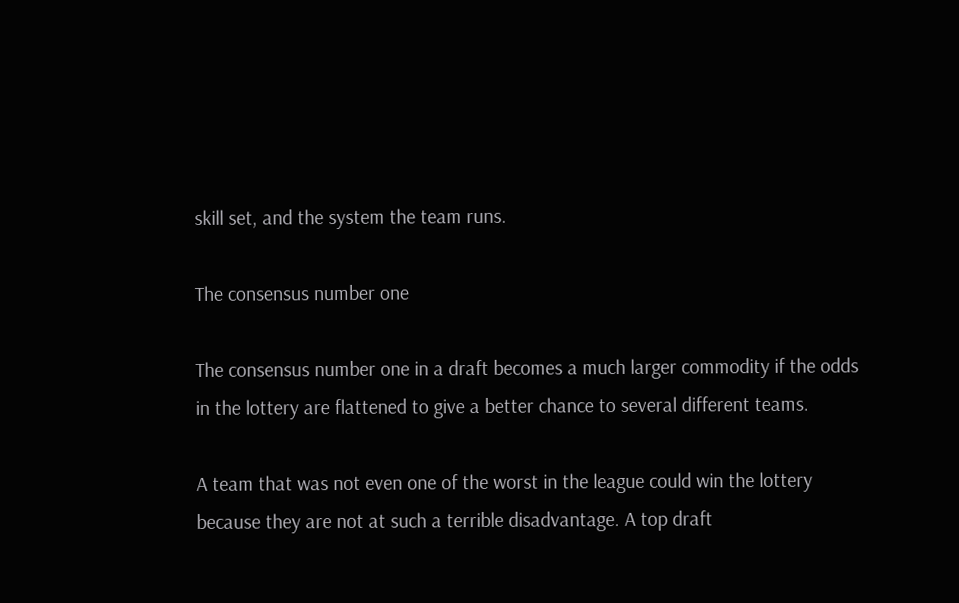skill set, and the system the team runs.

The consensus number one

The consensus number one in a draft becomes a much larger commodity if the odds in the lottery are flattened to give a better chance to several different teams.

A team that was not even one of the worst in the league could win the lottery because they are not at such a terrible disadvantage. A top draft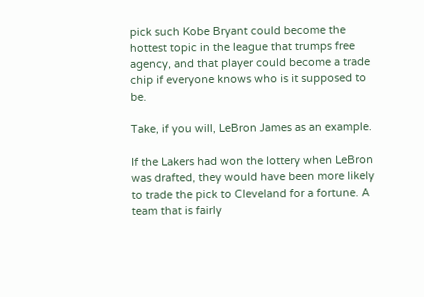pick such Kobe Bryant could become the hottest topic in the league that trumps free agency, and that player could become a trade chip if everyone knows who is it supposed to be.

Take, if you will, LeBron James as an example.

If the Lakers had won the lottery when LeBron was drafted, they would have been more likely to trade the pick to Cleveland for a fortune. A team that is fairly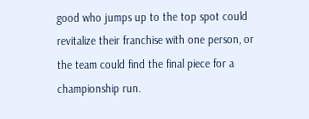good who jumps up to the top spot could revitalize their franchise with one person, or the team could find the final piece for a championship run.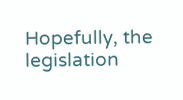Hopefully, the legislation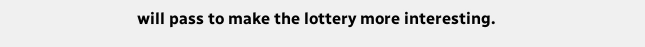will pass to make the lottery more interesting.